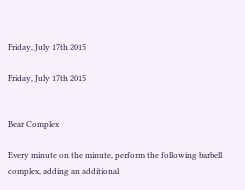Friday, July 17th 2015

Friday, July 17th 2015


Bear Complex

Every minute on the minute, perform the following barbell complex, adding an additional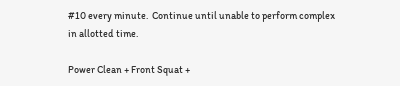#10 every minute.  Continue until unable to perform complex in allotted time.

Power Clean + Front Squat +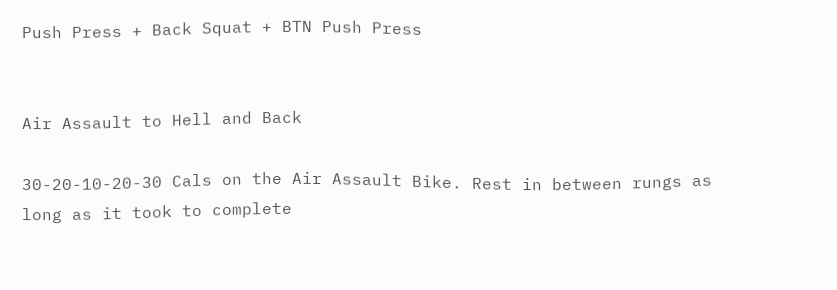Push Press + Back Squat + BTN Push Press


Air Assault to Hell and Back

30-20-10-20-30 Cals on the Air Assault Bike. Rest in between rungs as long as it took to complete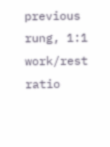previous rung, 1:1 work/rest ratio